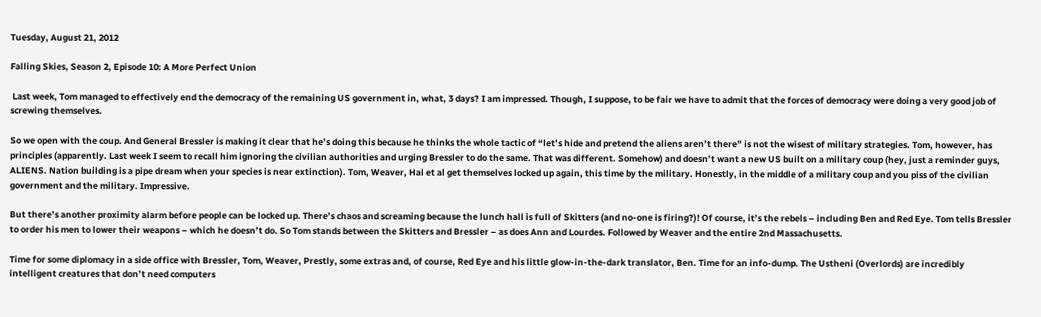Tuesday, August 21, 2012

Falling Skies, Season 2, Episode 10: A More Perfect Union

 Last week, Tom managed to effectively end the democracy of the remaining US government in, what, 3 days? I am impressed. Though, I suppose, to be fair we have to admit that the forces of democracy were doing a very good job of screwing themselves.

So we open with the coup. And General Bressler is making it clear that he’s doing this because he thinks the whole tactic of “let’s hide and pretend the aliens aren’t there” is not the wisest of military strategies. Tom, however, has principles (apparently. Last week I seem to recall him ignoring the civilian authorities and urging Bressler to do the same. That was different. Somehow) and doesn’t want a new US built on a military coup (hey, just a reminder guys, ALIENS. Nation building is a pipe dream when your species is near extinction). Tom, Weaver, Hal et al get themselves locked up again, this time by the military. Honestly, in the middle of a military coup and you piss of the civilian government and the military. Impressive.

But there’s another proximity alarm before people can be locked up. There’s chaos and screaming because the lunch hall is full of Skitters (and no-one is firing?)! Of course, it’s the rebels – including Ben and Red Eye. Tom tells Bressler to order his men to lower their weapons – which he doesn’t do. So Tom stands between the Skitters and Bressler – as does Ann and Lourdes. Followed by Weaver and the entire 2nd Massachusetts.

Time for some diplomacy in a side office with Bressler, Tom, Weaver, Prestly, some extras and, of course, Red Eye and his little glow-in-the-dark translator, Ben. Time for an info-dump. The Ustheni (Overlords) are incredibly intelligent creatures that don’t need computers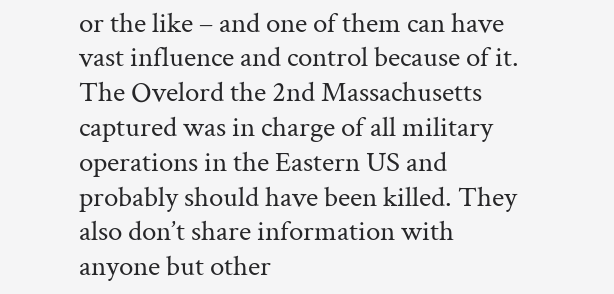or the like – and one of them can have vast influence and control because of it. The Ovelord the 2nd Massachusetts captured was in charge of all military operations in the Eastern US and probably should have been killed. They also don’t share information with anyone but other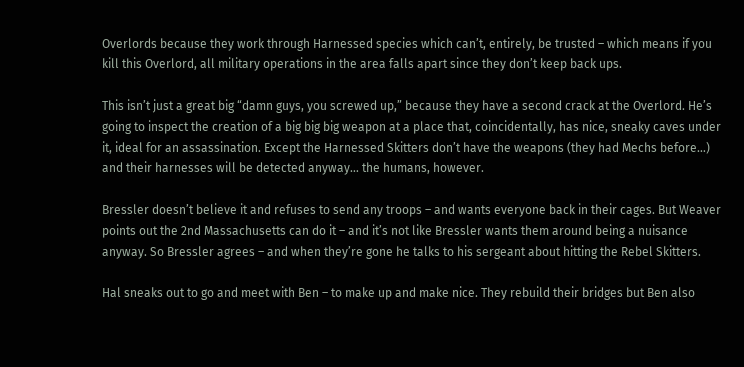Overlords because they work through Harnessed species which can’t, entirely, be trusted – which means if you kill this Overlord, all military operations in the area falls apart since they don’t keep back ups.

This isn’t just a great big “damn guys, you screwed up,” because they have a second crack at the Overlord. He’s going to inspect the creation of a big big big weapon at a place that, coincidentally, has nice, sneaky caves under it, ideal for an assassination. Except the Harnessed Skitters don’t have the weapons (they had Mechs before…) and their harnesses will be detected anyway… the humans, however.

Bressler doesn’t believe it and refuses to send any troops – and wants everyone back in their cages. But Weaver points out the 2nd Massachusetts can do it – and it’s not like Bressler wants them around being a nuisance anyway. So Bressler agrees – and when they’re gone he talks to his sergeant about hitting the Rebel Skitters.

Hal sneaks out to go and meet with Ben – to make up and make nice. They rebuild their bridges but Ben also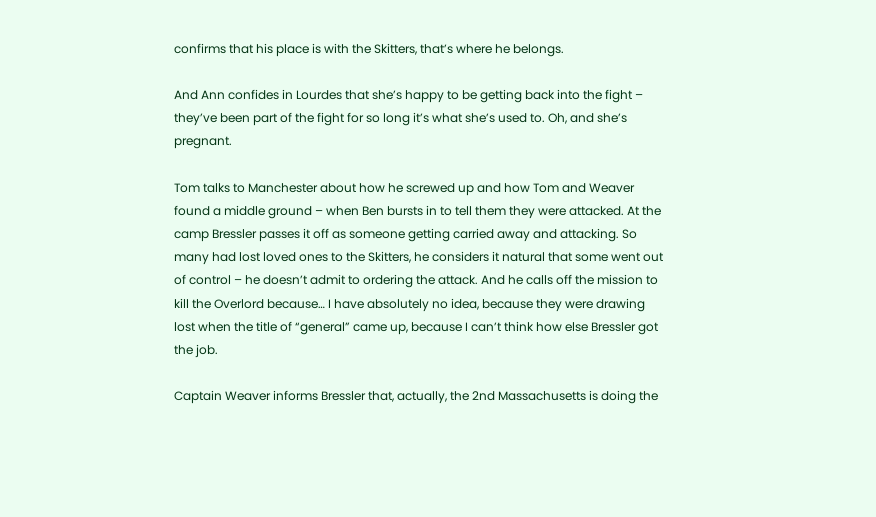confirms that his place is with the Skitters, that’s where he belongs.

And Ann confides in Lourdes that she’s happy to be getting back into the fight – they’ve been part of the fight for so long it’s what she’s used to. Oh, and she’s pregnant.

Tom talks to Manchester about how he screwed up and how Tom and Weaver found a middle ground – when Ben bursts in to tell them they were attacked. At the camp Bressler passes it off as someone getting carried away and attacking. So many had lost loved ones to the Skitters, he considers it natural that some went out of control – he doesn’t admit to ordering the attack. And he calls off the mission to kill the Overlord because… I have absolutely no idea, because they were drawing lost when the title of “general” came up, because I can’t think how else Bressler got the job.

Captain Weaver informs Bressler that, actually, the 2nd Massachusetts is doing the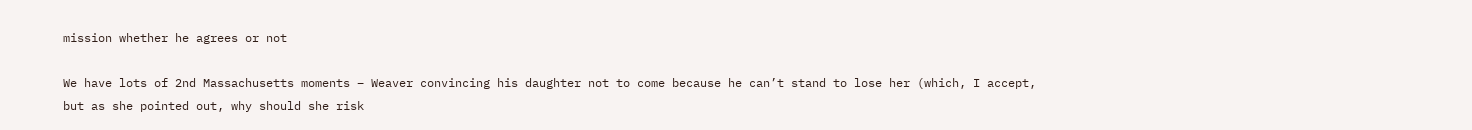mission whether he agrees or not

We have lots of 2nd Massachusetts moments – Weaver convincing his daughter not to come because he can’t stand to lose her (which, I accept, but as she pointed out, why should she risk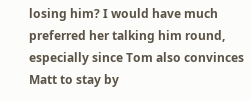losing him? I would have much preferred her talking him round, especially since Tom also convinces Matt to stay by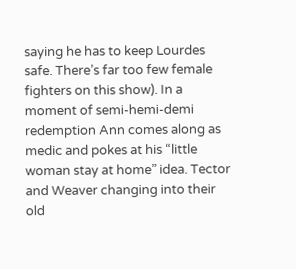saying he has to keep Lourdes safe. There’s far too few female fighters on this show). In a moment of semi-hemi-demi redemption Ann comes along as medic and pokes at his “little woman stay at home” idea. Tector and Weaver changing into their old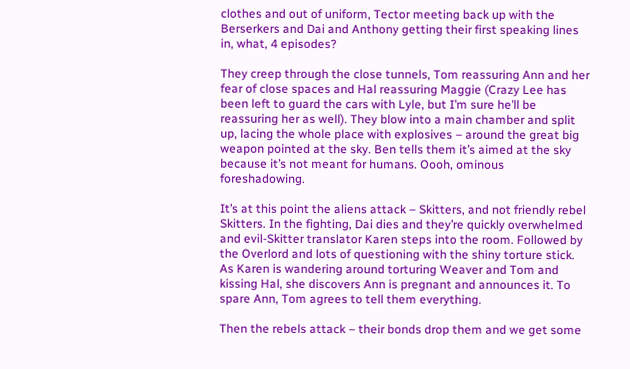clothes and out of uniform, Tector meeting back up with the Berserkers and Dai and Anthony getting their first speaking lines in, what, 4 episodes?

They creep through the close tunnels, Tom reassuring Ann and her fear of close spaces and Hal reassuring Maggie (Crazy Lee has been left to guard the cars with Lyle, but I’m sure he’ll be reassuring her as well). They blow into a main chamber and split up, lacing the whole place with explosives – around the great big weapon pointed at the sky. Ben tells them it’s aimed at the sky because it’s not meant for humans. Oooh, ominous foreshadowing.

It’s at this point the aliens attack – Skitters, and not friendly rebel Skitters. In the fighting, Dai dies and they’re quickly overwhelmed and evil-Skitter translator Karen steps into the room. Followed by the Overlord and lots of questioning with the shiny torture stick. As Karen is wandering around torturing Weaver and Tom and kissing Hal, she discovers Ann is pregnant and announces it. To spare Ann, Tom agrees to tell them everything.

Then the rebels attack – their bonds drop them and we get some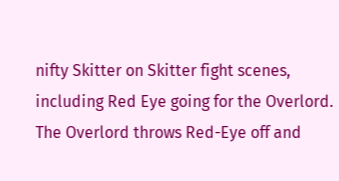nifty Skitter on Skitter fight scenes, including Red Eye going for the Overlord. The Overlord throws Red-Eye off and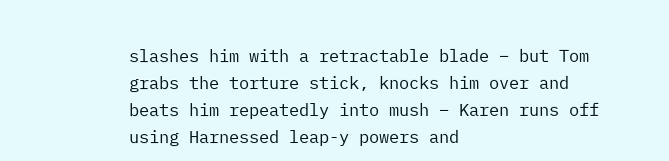slashes him with a retractable blade – but Tom grabs the torture stick, knocks him over and beats him repeatedly into mush – Karen runs off using Harnessed leap-y powers and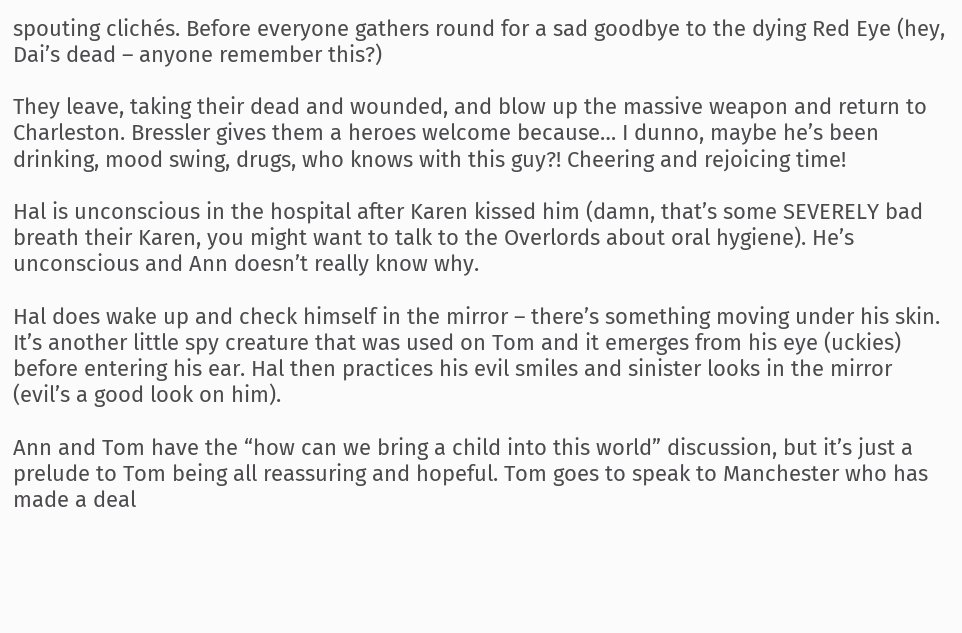spouting clichés. Before everyone gathers round for a sad goodbye to the dying Red Eye (hey, Dai’s dead – anyone remember this?)

They leave, taking their dead and wounded, and blow up the massive weapon and return to Charleston. Bressler gives them a heroes welcome because… I dunno, maybe he’s been drinking, mood swing, drugs, who knows with this guy?! Cheering and rejoicing time!

Hal is unconscious in the hospital after Karen kissed him (damn, that’s some SEVERELY bad breath their Karen, you might want to talk to the Overlords about oral hygiene). He’s unconscious and Ann doesn’t really know why.

Hal does wake up and check himself in the mirror – there’s something moving under his skin. It’s another little spy creature that was used on Tom and it emerges from his eye (uckies) before entering his ear. Hal then practices his evil smiles and sinister looks in the mirror (evil’s a good look on him).

Ann and Tom have the “how can we bring a child into this world” discussion, but it’s just a prelude to Tom being all reassuring and hopeful. Tom goes to speak to Manchester who has made a deal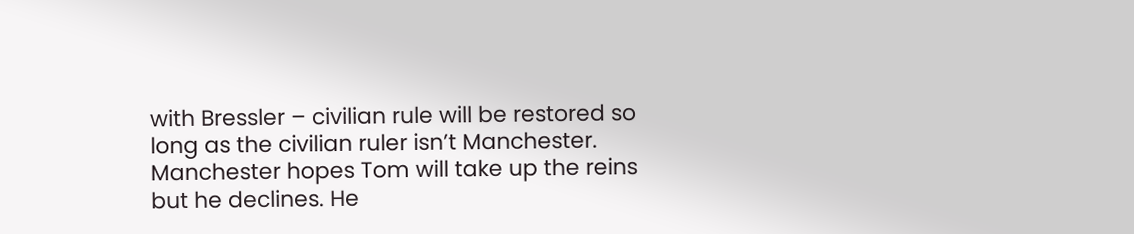with Bressler – civilian rule will be restored so long as the civilian ruler isn’t Manchester. Manchester hopes Tom will take up the reins but he declines. He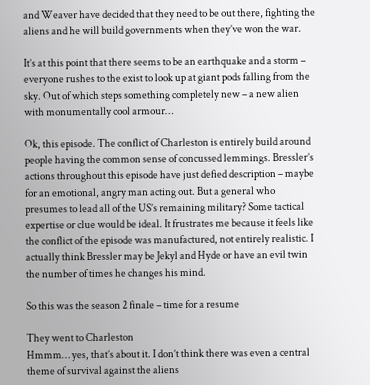and Weaver have decided that they need to be out there, fighting the aliens and he will build governments when they’ve won the war.

It’s at this point that there seems to be an earthquake and a storm – everyone rushes to the exist to look up at giant pods falling from the sky. Out of which steps something completely new – a new alien with monumentally cool armour…

Ok, this episode. The conflict of Charleston is entirely build around people having the common sense of concussed lemmings. Bressler’s actions throughout this episode have just defied description – maybe for an emotional, angry man acting out. But a general who presumes to lead all of the US’s remaining military? Some tactical expertise or clue would be ideal. It frustrates me because it feels like the conflict of the episode was manufactured, not entirely realistic. I actually think Bressler may be Jekyl and Hyde or have an evil twin the number of times he changes his mind.

So this was the season 2 finale – time for a resume

They went to Charleston
Hmmm… yes, that’s about it. I don’t think there was even a central theme of survival against the aliens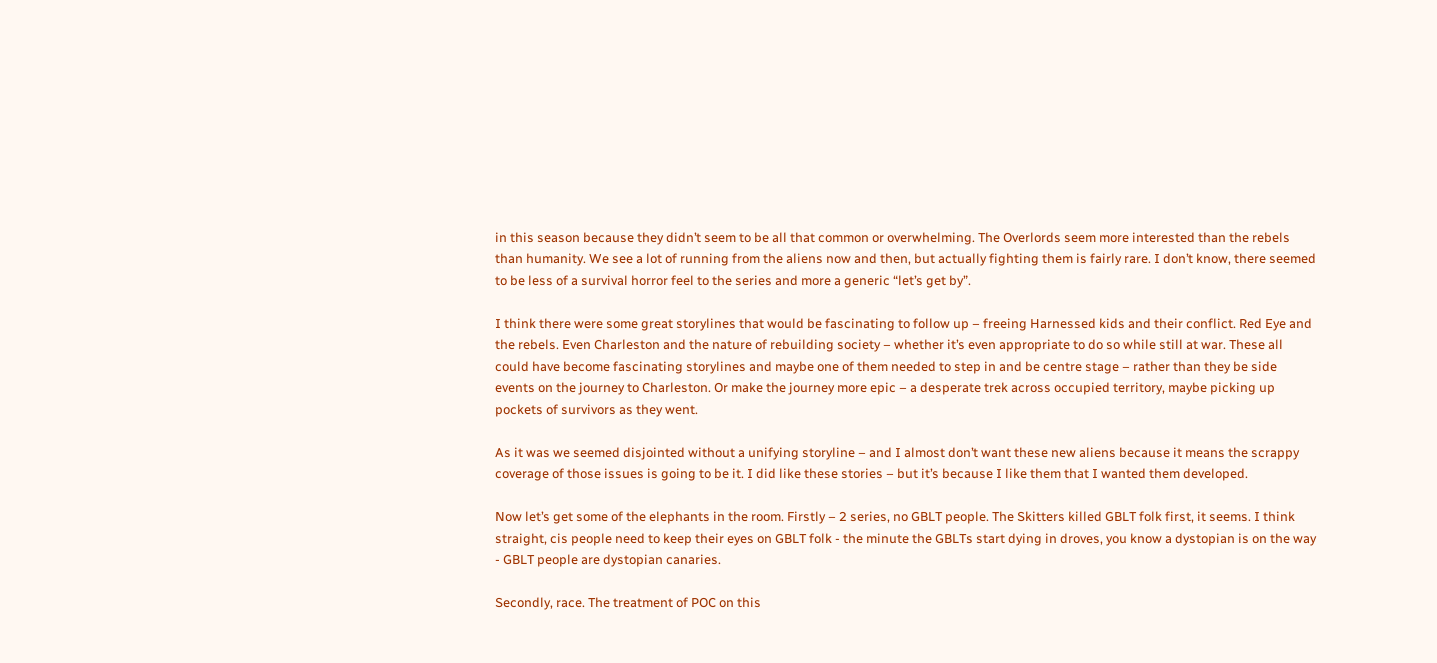in this season because they didn’t seem to be all that common or overwhelming. The Overlords seem more interested than the rebels than humanity. We see a lot of running from the aliens now and then, but actually fighting them is fairly rare. I don’t know, there seemed to be less of a survival horror feel to the series and more a generic “let’s get by”.

I think there were some great storylines that would be fascinating to follow up – freeing Harnessed kids and their conflict. Red Eye and the rebels. Even Charleston and the nature of rebuilding society – whether it’s even appropriate to do so while still at war. These all could have become fascinating storylines and maybe one of them needed to step in and be centre stage – rather than they be side events on the journey to Charleston. Or make the journey more epic – a desperate trek across occupied territory, maybe picking up pockets of survivors as they went.

As it was we seemed disjointed without a unifying storyline – and I almost don’t want these new aliens because it means the scrappy coverage of those issues is going to be it. I did like these stories – but it’s because I like them that I wanted them developed.

Now let’s get some of the elephants in the room. Firstly – 2 series, no GBLT people. The Skitters killed GBLT folk first, it seems. I think straight, cis people need to keep their eyes on GBLT folk - the minute the GBLTs start dying in droves, you know a dystopian is on the way - GBLT people are dystopian canaries.

Secondly, race. The treatment of POC on this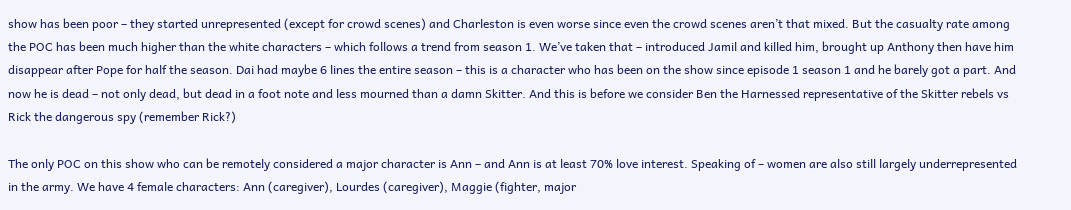show has been poor – they started unrepresented (except for crowd scenes) and Charleston is even worse since even the crowd scenes aren’t that mixed. But the casualty rate among the POC has been much higher than the white characters – which follows a trend from season 1. We’ve taken that – introduced Jamil and killed him, brought up Anthony then have him disappear after Pope for half the season. Dai had maybe 6 lines the entire season – this is a character who has been on the show since episode 1 season 1 and he barely got a part. And now he is dead – not only dead, but dead in a foot note and less mourned than a damn Skitter. And this is before we consider Ben the Harnessed representative of the Skitter rebels vs Rick the dangerous spy (remember Rick?)

The only POC on this show who can be remotely considered a major character is Ann – and Ann is at least 70% love interest. Speaking of – women are also still largely underrepresented in the army. We have 4 female characters: Ann (caregiver), Lourdes (caregiver), Maggie (fighter, major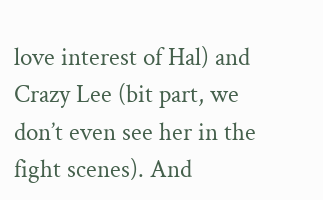love interest of Hal) and Crazy Lee (bit part, we don’t even see her in the fight scenes). And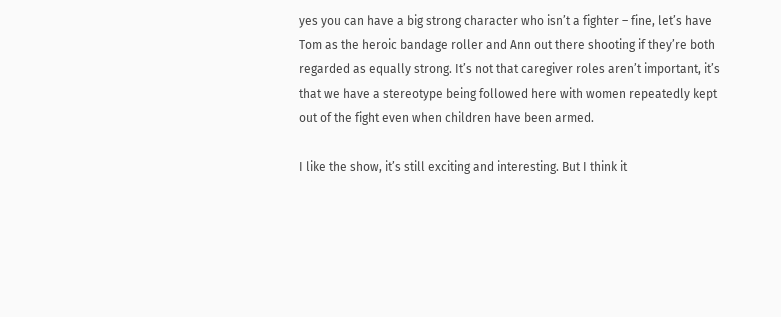yes you can have a big strong character who isn’t a fighter – fine, let’s have Tom as the heroic bandage roller and Ann out there shooting if they’re both regarded as equally strong. It’s not that caregiver roles aren’t important, it’s that we have a stereotype being followed here with women repeatedly kept out of the fight even when children have been armed.

I like the show, it’s still exciting and interesting. But I think it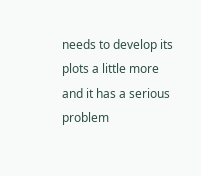needs to develop its plots a little more and it has a serious problem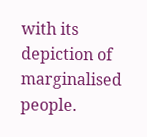with its depiction of marginalised people.